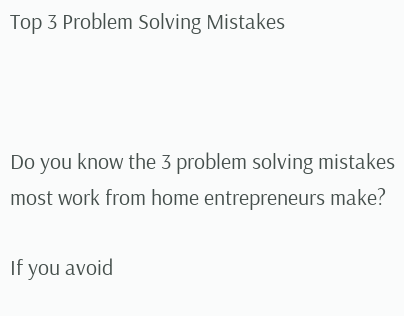Top 3 Problem Solving Mistakes



Do you know the 3 problem solving mistakes most work from home entrepreneurs make?

If you avoid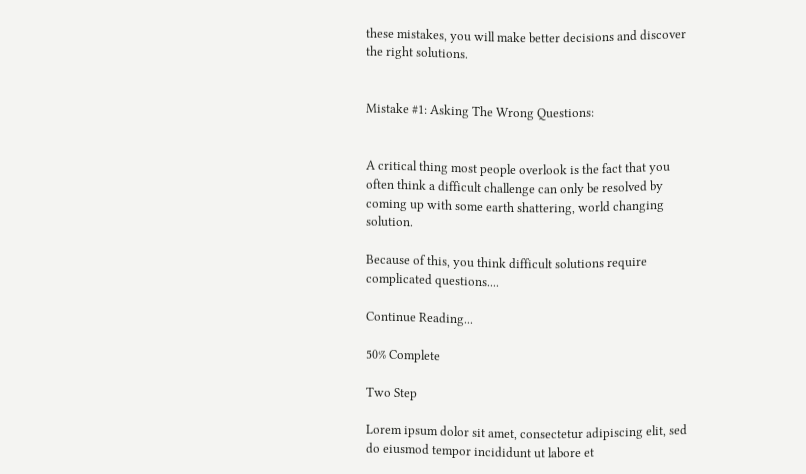these mistakes, you will make better decisions and discover the right solutions.


Mistake #1: Asking The Wrong Questions:


A critical thing most people overlook is the fact that you often think a difficult challenge can only be resolved by coming up with some earth shattering, world changing solution.

Because of this, you think difficult solutions require complicated questions....

Continue Reading...

50% Complete

Two Step

Lorem ipsum dolor sit amet, consectetur adipiscing elit, sed do eiusmod tempor incididunt ut labore et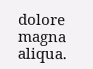dolore magna aliqua.